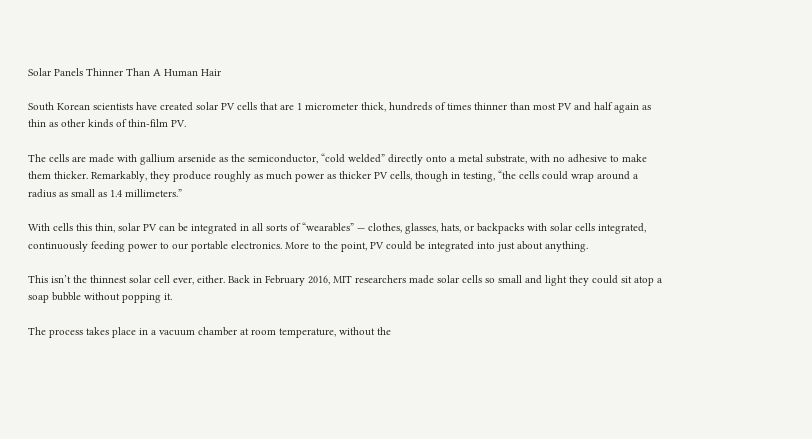Solar Panels Thinner Than A Human Hair

South Korean scientists have created solar PV cells that are 1 micrometer thick, hundreds of times thinner than most PV and half again as thin as other kinds of thin-film PV.

The cells are made with gallium arsenide as the semiconductor, “cold welded” directly onto a metal substrate, with no adhesive to make them thicker. Remarkably, they produce roughly as much power as thicker PV cells, though in testing, “the cells could wrap around a radius as small as 1.4 millimeters.”

With cells this thin, solar PV can be integrated in all sorts of “wearables” — clothes, glasses, hats, or backpacks with solar cells integrated, continuously feeding power to our portable electronics. More to the point, PV could be integrated into just about anything.

This isn’t the thinnest solar cell ever, either. Back in February 2016, MIT researchers made solar cells so small and light they could sit atop a soap bubble without popping it.

The process takes place in a vacuum chamber at room temperature, without the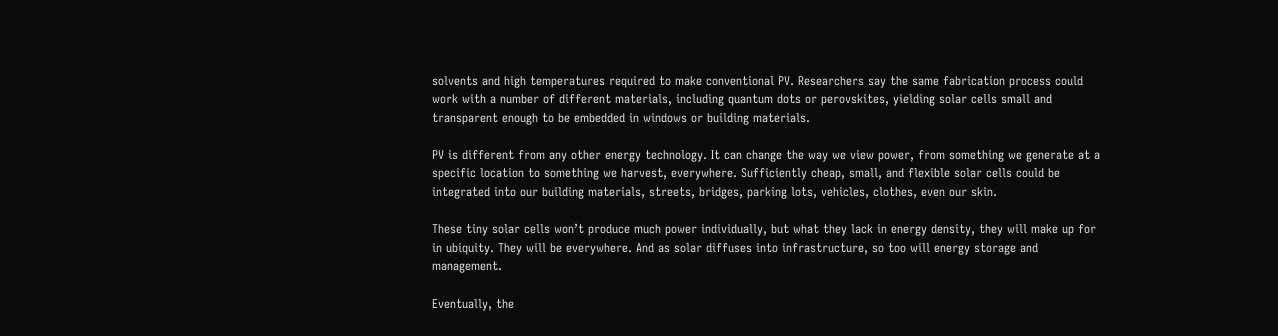solvents and high temperatures required to make conventional PV. Researchers say the same fabrication process could work with a number of different materials, including quantum dots or perovskites, yielding solar cells small and transparent enough to be embedded in windows or building materials.

PV is different from any other energy technology. It can change the way we view power, from something we generate at a specific location to something we harvest, everywhere. Sufficiently cheap, small, and flexible solar cells could be integrated into our building materials, streets, bridges, parking lots, vehicles, clothes, even our skin.

These tiny solar cells won’t produce much power individually, but what they lack in energy density, they will make up for in ubiquity. They will be everywhere. And as solar diffuses into infrastructure, so too will energy storage and management.

Eventually, the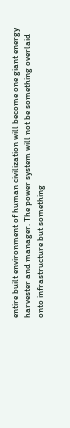entire built environment of human civilization will become one giant energy harvester and manager. The power system will not be something overlaid onto infrastructure but something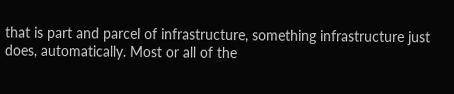that is part and parcel of infrastructure, something infrastructure just does, automatically. Most or all of the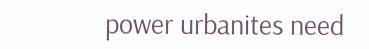power urbanites need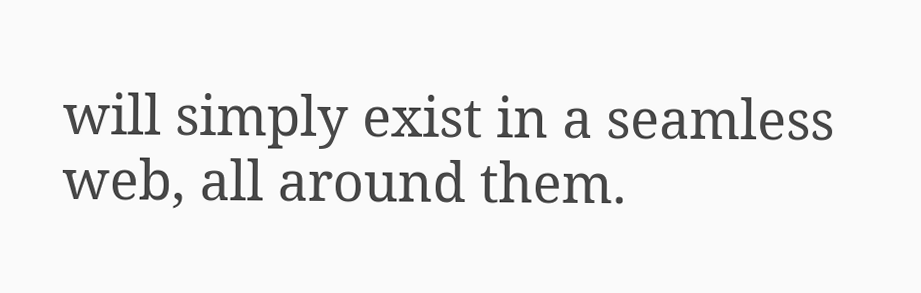will simply exist in a seamless web, all around them.